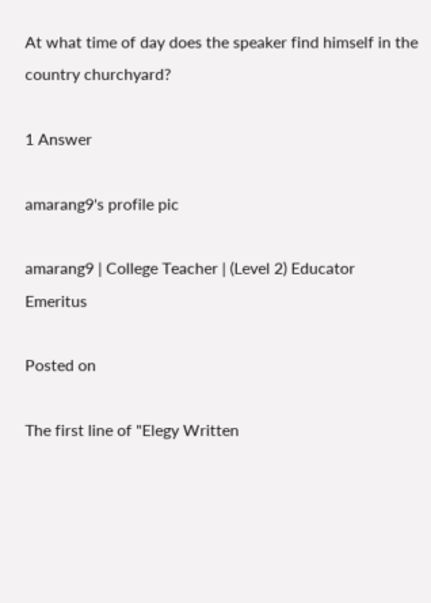At what time of day does the speaker find himself in the country churchyard?

1 Answer

amarang9's profile pic

amarang9 | College Teacher | (Level 2) Educator Emeritus

Posted on

The first line of "Elegy Written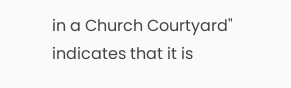in a Church Courtyard" indicates that it is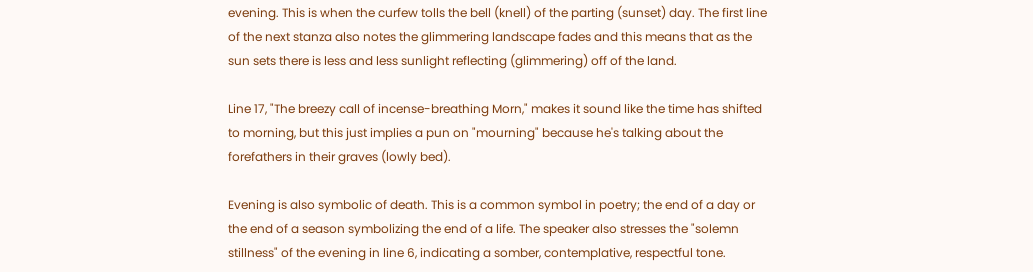evening. This is when the curfew tolls the bell (knell) of the parting (sunset) day. The first line of the next stanza also notes the glimmering landscape fades and this means that as the sun sets there is less and less sunlight reflecting (glimmering) off of the land.

Line 17, "The breezy call of incense-breathing Morn," makes it sound like the time has shifted to morning, but this just implies a pun on "mourning" because he's talking about the forefathers in their graves (lowly bed).

Evening is also symbolic of death. This is a common symbol in poetry; the end of a day or the end of a season symbolizing the end of a life. The speaker also stresses the "solemn stillness" of the evening in line 6, indicating a somber, contemplative, respectful tone.